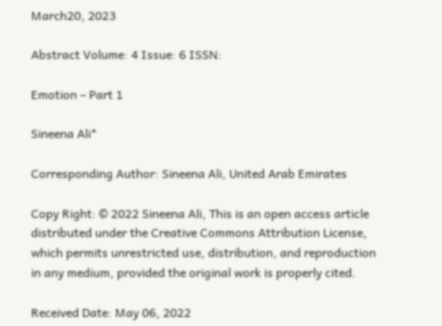March20, 2023

Abstract Volume: 4 Issue: 6 ISSN:

Emotion – Part 1

Sineena Ali*

Corresponding Author: Sineena Ali, United Arab Emirates

Copy Right: © 2022 Sineena Ali, This is an open access article distributed under the Creative Commons Attribution License, which permits unrestricted use, distribution, and reproduction in any medium, provided the original work is properly cited.

Received Date: May 06, 2022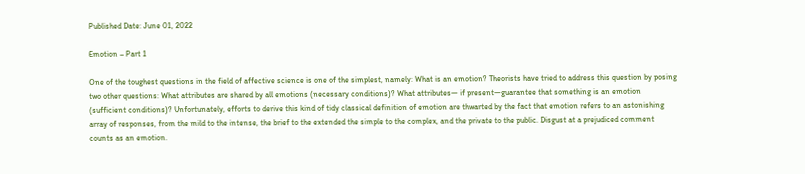Published Date: June 01, 2022

Emotion – Part 1

One of the toughest questions in the field of affective science is one of the simplest, namely: What is an emotion? Theorists have tried to address this question by posing two other questions: What attributes are shared by all emotions (necessary conditions)? What attributes— if present—guarantee that something is an emotion (sufficient conditions)? Unfortunately, efforts to derive this kind of tidy classical definition of emotion are thwarted by the fact that emotion refers to an astonishing array of responses, from the mild to the intense, the brief to the extended the simple to the complex, and the private to the public. Disgust at a prejudiced comment counts as an emotion.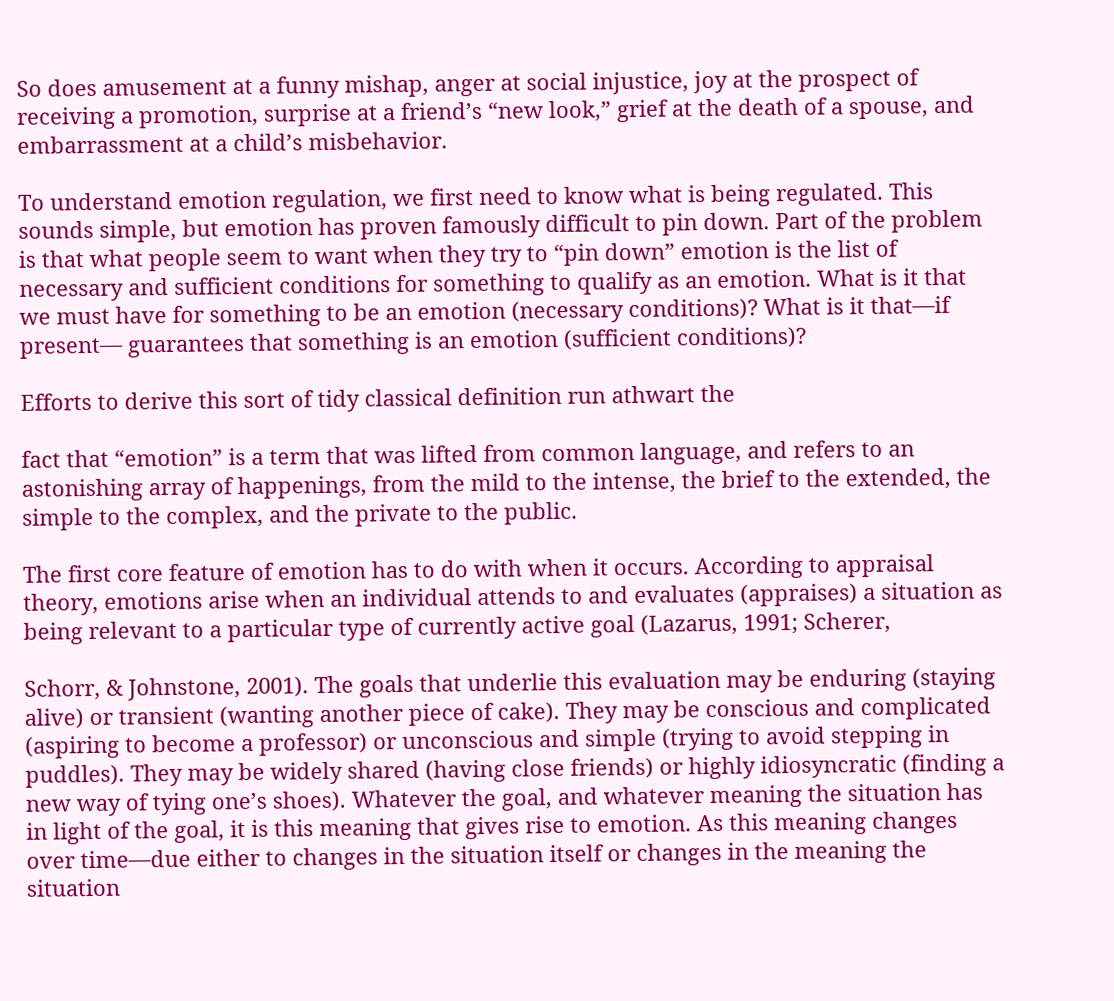So does amusement at a funny mishap, anger at social injustice, joy at the prospect of receiving a promotion, surprise at a friend’s “new look,” grief at the death of a spouse, and embarrassment at a child’s misbehavior.

To understand emotion regulation, we first need to know what is being regulated. This sounds simple, but emotion has proven famously difficult to pin down. Part of the problem is that what people seem to want when they try to “pin down” emotion is the list of necessary and sufficient conditions for something to qualify as an emotion. What is it that we must have for something to be an emotion (necessary conditions)? What is it that—if present— guarantees that something is an emotion (sufficient conditions)?

Efforts to derive this sort of tidy classical definition run athwart the

fact that “emotion” is a term that was lifted from common language, and refers to an astonishing array of happenings, from the mild to the intense, the brief to the extended, the simple to the complex, and the private to the public.

The first core feature of emotion has to do with when it occurs. According to appraisal theory, emotions arise when an individual attends to and evaluates (appraises) a situation as being relevant to a particular type of currently active goal (Lazarus, 1991; Scherer,

Schorr, & Johnstone, 2001). The goals that underlie this evaluation may be enduring (staying alive) or transient (wanting another piece of cake). They may be conscious and complicated (aspiring to become a professor) or unconscious and simple (trying to avoid stepping in puddles). They may be widely shared (having close friends) or highly idiosyncratic (finding a new way of tying one’s shoes). Whatever the goal, and whatever meaning the situation has in light of the goal, it is this meaning that gives rise to emotion. As this meaning changes over time—due either to changes in the situation itself or changes in the meaning the situation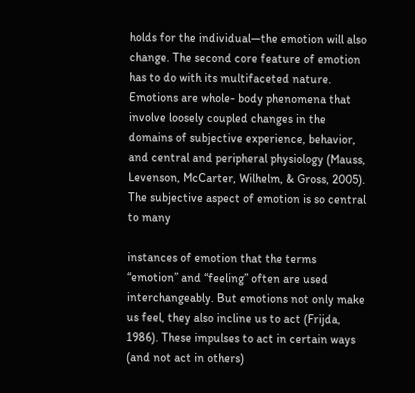holds for the individual—the emotion will also change. The second core feature of emotion has to do with its multifaceted nature. Emotions are whole- body phenomena that involve loosely coupled changes in the domains of subjective experience, behavior, and central and peripheral physiology (Mauss, Levenson, McCarter, Wilhelm, & Gross, 2005). The subjective aspect of emotion is so central to many

instances of emotion that the terms “emotion” and “feeling” often are used interchangeably. But emotions not only make us feel, they also incline us to act (Frijda, 1986). These impulses to act in certain ways (and not act in others)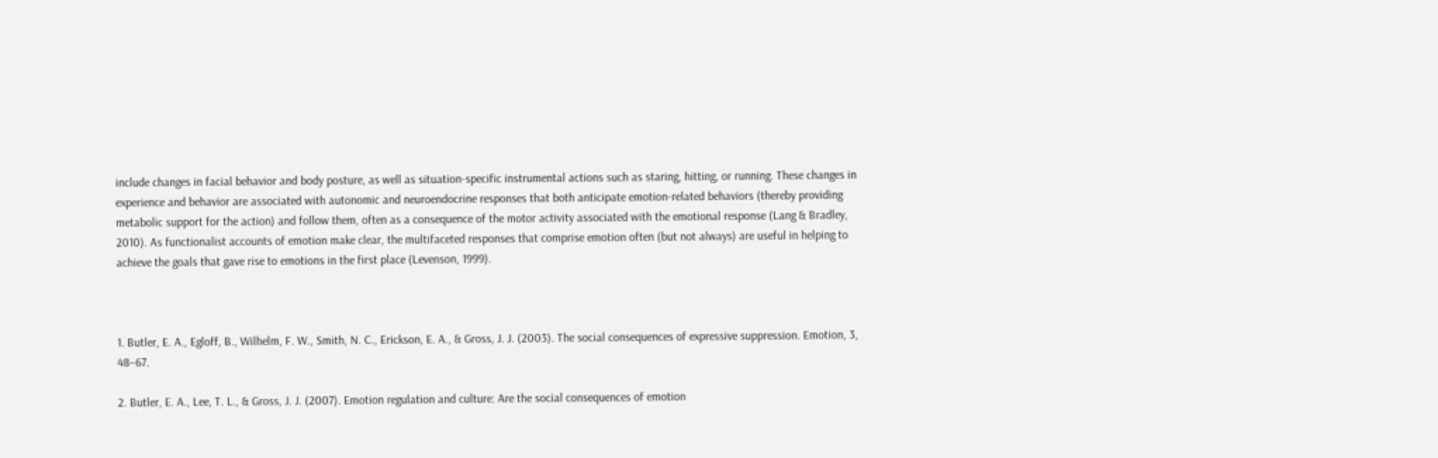include changes in facial behavior and body posture, as well as situation-specific instrumental actions such as staring, hitting, or running. These changes in experience and behavior are associated with autonomic and neuroendocrine responses that both anticipate emotion-related behaviors (thereby providing metabolic support for the action) and follow them, often as a consequence of the motor activity associated with the emotional response (Lang & Bradley, 2010). As functionalist accounts of emotion make clear, the multifaceted responses that comprise emotion often (but not always) are useful in helping to achieve the goals that gave rise to emotions in the first place (Levenson, 1999).



1. Butler, E. A., Egloff, B., Wilhelm, F. W., Smith, N. C., Erickson, E. A., & Gross, J. J. (2003). The social consequences of expressive suppression. Emotion, 3, 48–67.

2. Butler, E. A., Lee, T. L., & Gross, J. J. (2007). Emotion regulation and culture: Are the social consequences of emotion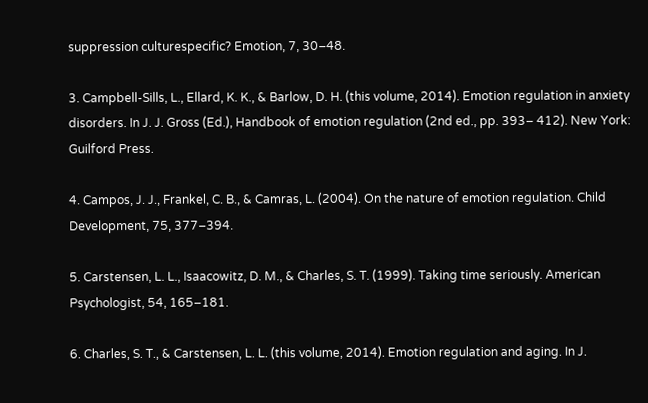suppression culturespecific? Emotion, 7, 30–48.

3. Campbell-Sills, L., Ellard, K. K., & Barlow, D. H. (this volume, 2014). Emotion regulation in anxiety disorders. In J. J. Gross (Ed.), Handbook of emotion regulation (2nd ed., pp. 393– 412). New York: Guilford Press.

4. Campos, J. J., Frankel, C. B., & Camras, L. (2004). On the nature of emotion regulation. Child Development, 75, 377–394.

5. Carstensen, L. L., Isaacowitz, D. M., & Charles, S. T. (1999). Taking time seriously. American Psychologist, 54, 165–181.

6. Charles, S. T., & Carstensen, L. L. (this volume, 2014). Emotion regulation and aging. In J.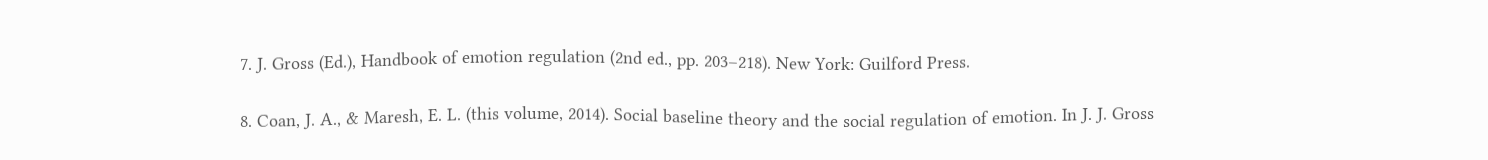7. J. Gross (Ed.), Handbook of emotion regulation (2nd ed., pp. 203–218). New York: Guilford Press.

8. Coan, J. A., & Maresh, E. L. (this volume, 2014). Social baseline theory and the social regulation of emotion. In J. J. Gross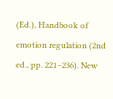(Ed.), Handbook of emotion regulation (2nd ed., pp. 221–236). New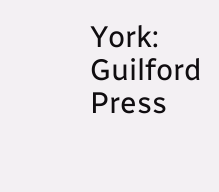York: Guilford Press